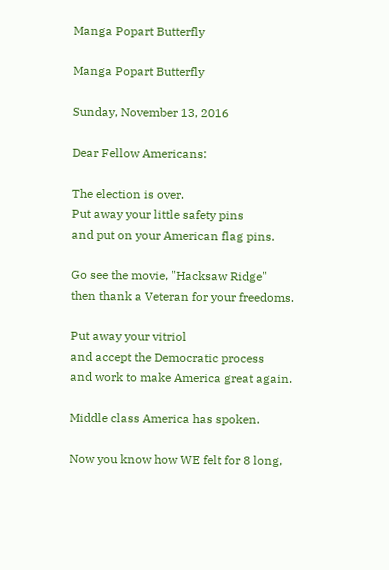Manga Popart Butterfly

Manga Popart Butterfly

Sunday, November 13, 2016

Dear Fellow Americans:

The election is over.
Put away your little safety pins
and put on your American flag pins.

Go see the movie, "Hacksaw Ridge"
then thank a Veteran for your freedoms.

Put away your vitriol
and accept the Democratic process
and work to make America great again.

Middle class America has spoken.

Now you know how WE felt for 8 long,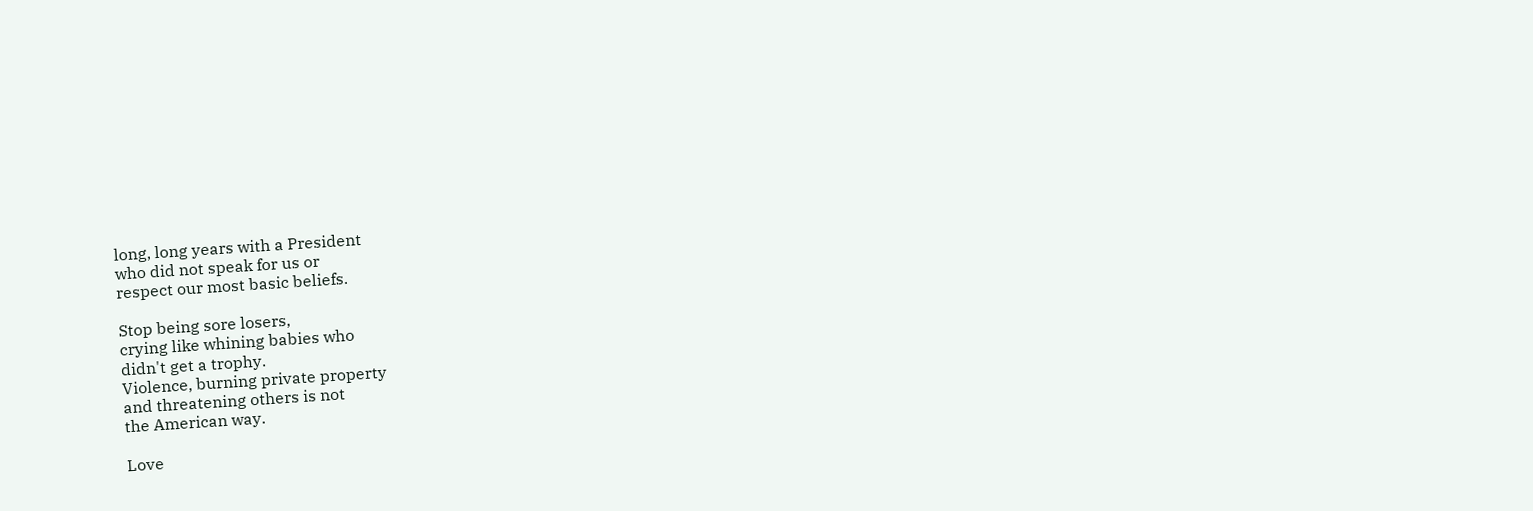long, long years with a President
who did not speak for us or
respect our most basic beliefs.

Stop being sore losers,
crying like whining babies who
didn't get a trophy.
Violence, burning private property
and threatening others is not
the American way.

Love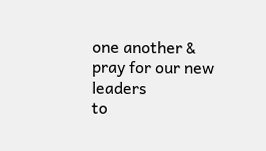one another &
pray for our new leaders
to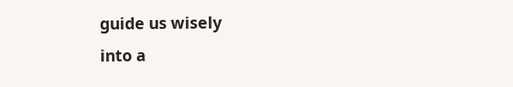guide us wisely
into a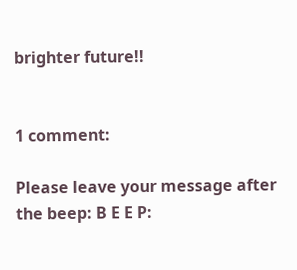brighter future!!


1 comment:

Please leave your message after the beep: B E E P: